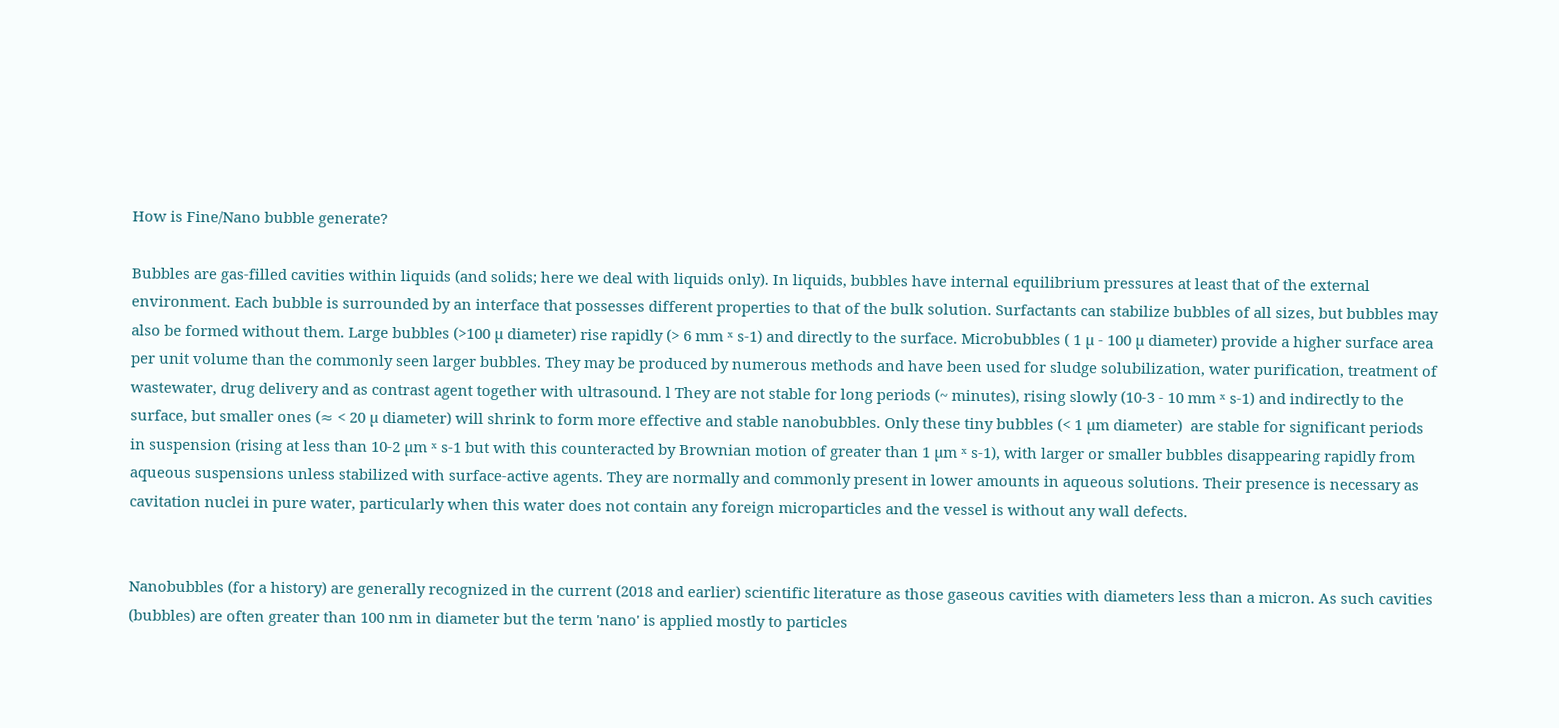How is Fine/Nano bubble generate?

Bubbles are gas-filled cavities within liquids (and solids; here we deal with liquids only). In liquids, bubbles have internal equilibrium pressures at least that of the external environment. Each bubble is surrounded by an interface that possesses different properties to that of the bulk solution. Surfactants can stabilize bubbles of all sizes, but bubbles may also be formed without them. Large bubbles (>100 µ diameter) rise rapidly (> 6 mm ˣ s-1) and directly to the surface. Microbubbles ( 1 µ - 100 µ diameter) provide a higher surface area per unit volume than the commonly seen larger bubbles. They may be produced by numerous methods and have been used for sludge solubilization, water purification, treatment of wastewater, drug delivery and as contrast agent together with ultrasound. l They are not stable for long periods (~ minutes), rising slowly (10-3 - 10 mm ˣ s-1) and indirectly to the surface, but smaller ones (≈ < 20 µ diameter) will shrink to form more effective and stable nanobubbles. Only these tiny bubbles (< 1 µm diameter)  are stable for significant periods in suspension (rising at less than 10-2 µm ˣ s-1 but with this counteracted by Brownian motion of greater than 1 µm ˣ s-1), with larger or smaller bubbles disappearing rapidly from aqueous suspensions unless stabilized with surface-active agents. They are normally and commonly present in lower amounts in aqueous solutions. Their presence is necessary as cavitation nuclei in pure water, particularly when this water does not contain any foreign microparticles and the vessel is without any wall defects.


Nanobubbles (for a history) are generally recognized in the current (2018 and earlier) scientific literature as those gaseous cavities with diameters less than a micron. As such cavities (bubbles) are often greater than 100 nm in diameter but the term 'nano' is applied mostly to particles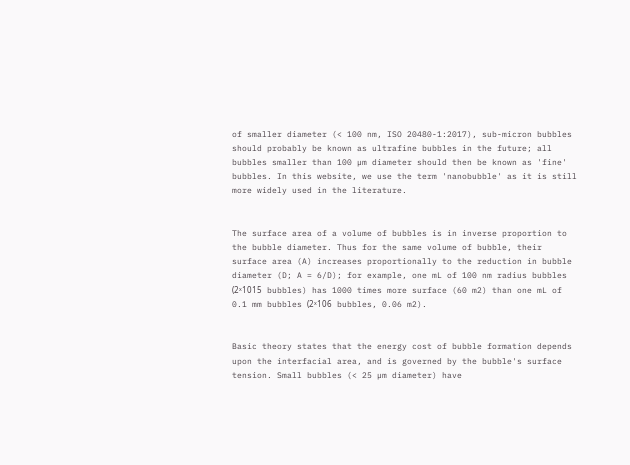of smaller diameter (< 100 nm, ISO 20480-1:2017), sub-micron bubbles should probably be known as ultrafine bubbles in the future; all bubbles smaller than 100 µm diameter should then be known as 'fine' bubbles. In this website, we use the term 'nanobubble' as it is still more widely used in the literature.


The surface area of a volume of bubbles is in inverse proportion to the bubble diameter. Thus for the same volume of bubble, their surface area (A) increases proportionally to the reduction in bubble diameter (D; A = 6/D); for example, one mL of 100 nm radius bubbles (2ˣ1015 bubbles) has 1000 times more surface (60 m2) than one mL of 0.1 mm bubbles (2ˣ106 bubbles, 0.06 m2).


Basic theory states that the energy cost of bubble formation depends upon the interfacial area, and is governed by the bubble's surface tension. Small bubbles (< 25 µm diameter) have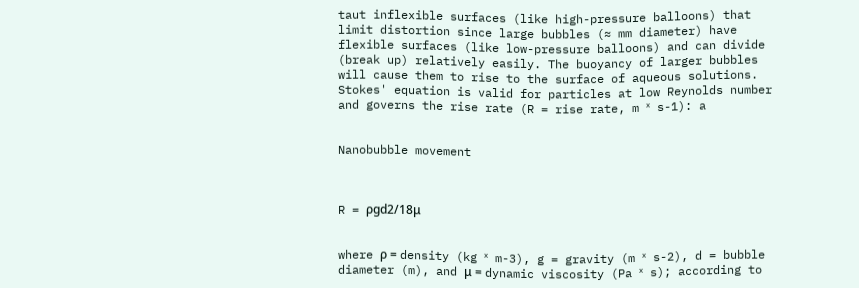taut inflexible surfaces (like high-pressure balloons) that limit distortion since large bubbles (≈ mm diameter) have flexible surfaces (like low-pressure balloons) and can divide (break up) relatively easily. The buoyancy of larger bubbles will cause them to rise to the surface of aqueous solutions. Stokes' equation is valid for particles at low Reynolds number and governs the rise rate (R = rise rate, m ˣ s-1): a


Nanobubble movement



R = ρgd2/18μ


where ρ = density (kg ˣ m-3), g = gravity (m ˣ s-2), d = bubble diameter (m), and μ = dynamic viscosity (Pa ˣ s); according to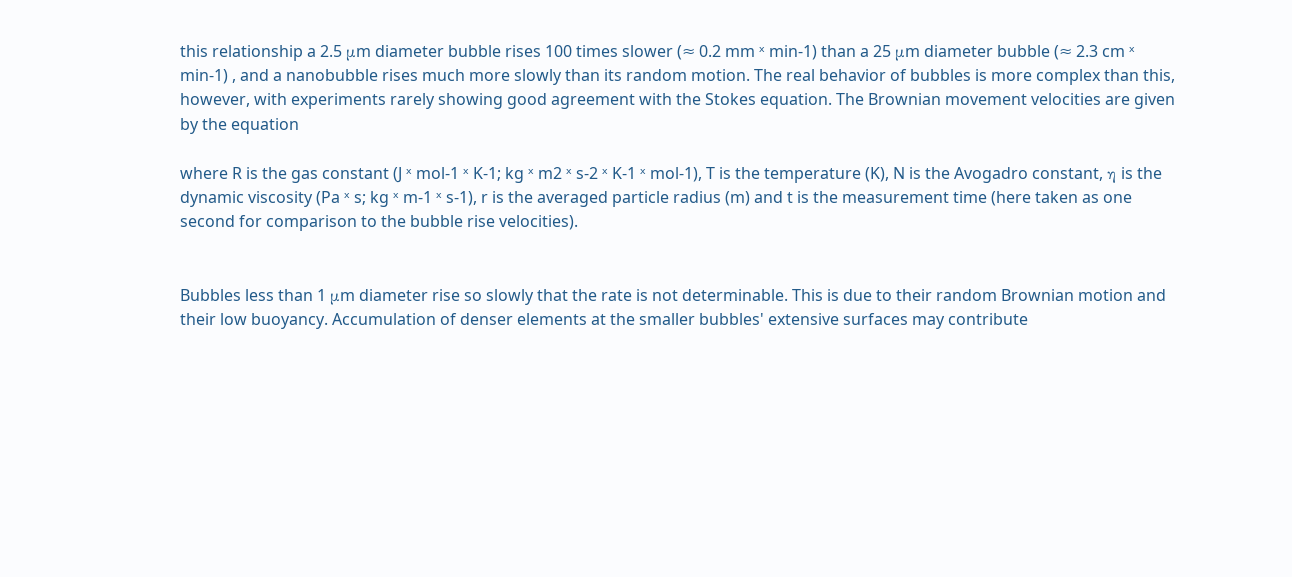this relationship a 2.5 μm diameter bubble rises 100 times slower (≈ 0.2 mm ˣ min-1) than a 25 μm diameter bubble (≈ 2.3 cm ˣ min-1) , and a nanobubble rises much more slowly than its random motion. The real behavior of bubbles is more complex than this, however, with experiments rarely showing good agreement with the Stokes equation. The Brownian movement velocities are given by the equation

where R is the gas constant (J ˣ mol-1 ˣ K-1; kg ˣ m2 ˣ s-2 ˣ K-1 ˣ mol-1), T is the temperature (K), N is the Avogadro constant, η is the dynamic viscosity (Pa ˣ s; kg ˣ m-1 ˣ s-1), r is the averaged particle radius (m) and t is the measurement time (here taken as one second for comparison to the bubble rise velocities).


Bubbles less than 1 μm diameter rise so slowly that the rate is not determinable. This is due to their random Brownian motion and their low buoyancy. Accumulation of denser elements at the smaller bubbles' extensive surfaces may contribute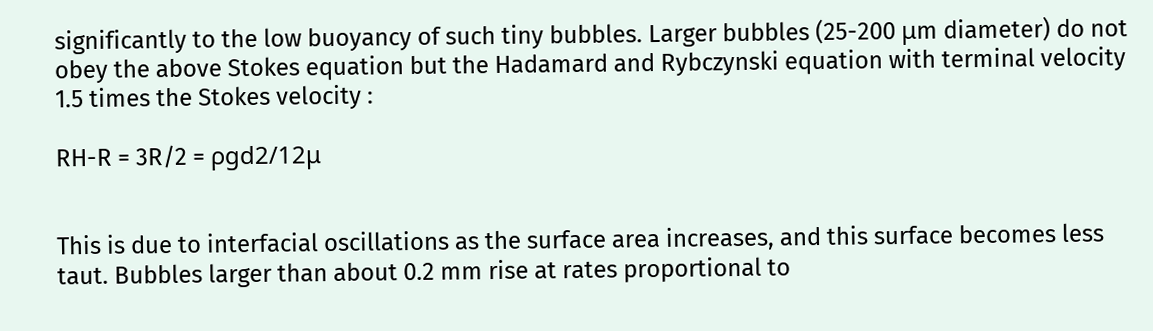significantly to the low buoyancy of such tiny bubbles. Larger bubbles (25-200 μm diameter) do not obey the above Stokes equation but the Hadamard and Rybczynski equation with terminal velocity 1.5 times the Stokes velocity :

RH-R = 3R/2 = ρgd2/12μ


This is due to interfacial oscillations as the surface area increases, and this surface becomes less taut. Bubbles larger than about 0.2 mm rise at rates proportional to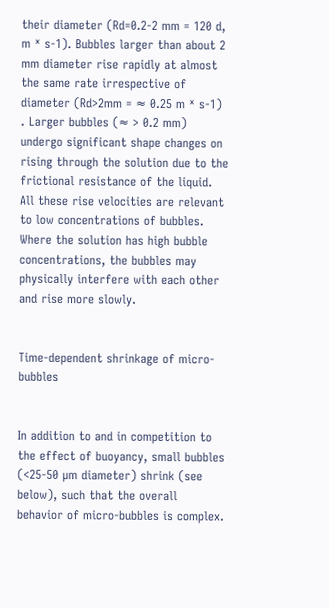their diameter (Rd=0.2-2 mm = 120 d, m ˣ s-1). Bubbles larger than about 2 mm diameter rise rapidly at almost the same rate irrespective of diameter (Rd>2mm = ≈ 0.25 m ˣ s-1) . Larger bubbles (≈ > 0.2 mm) undergo significant shape changes on rising through the solution due to the frictional resistance of the liquid. All these rise velocities are relevant to low concentrations of bubbles. Where the solution has high bubble concentrations, the bubbles may physically interfere with each other and rise more slowly.


Time-dependent shrinkage of micro-bubbles


In addition to and in competition to the effect of buoyancy, small bubbles (<25-50 µm diameter) shrink (see below), such that the overall behavior of micro-bubbles is complex.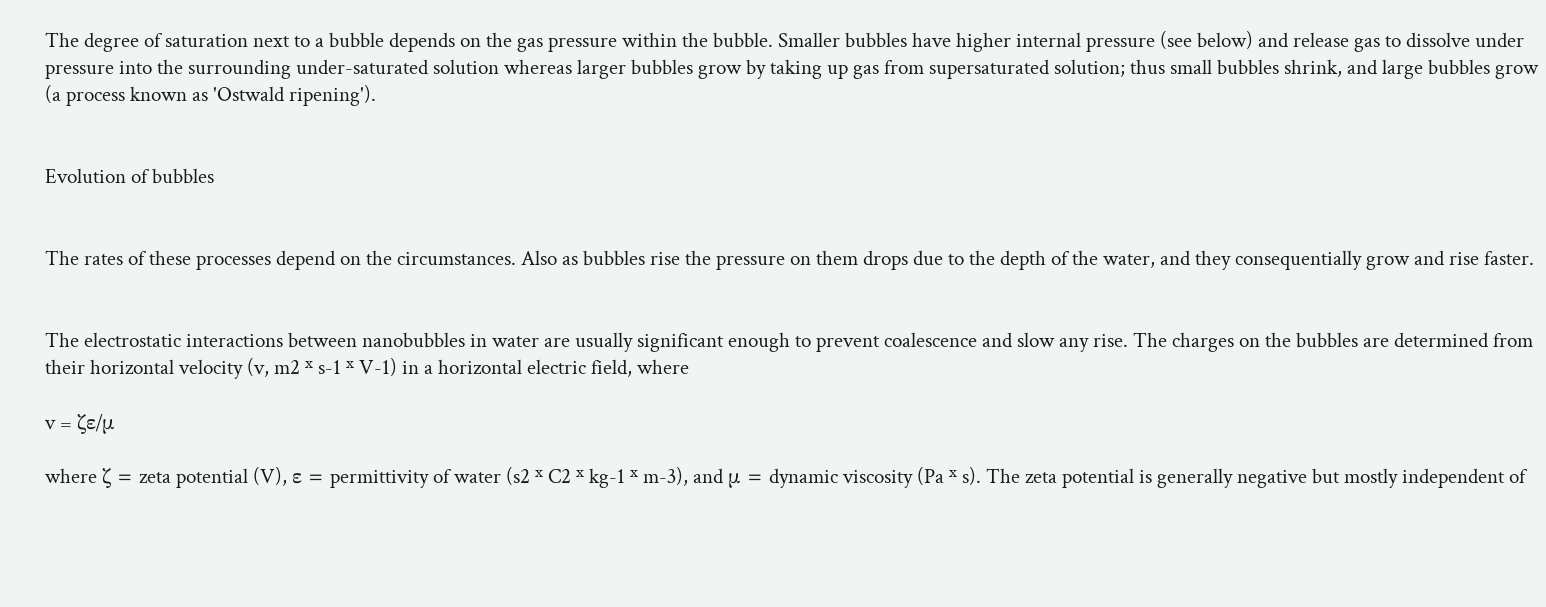The degree of saturation next to a bubble depends on the gas pressure within the bubble. Smaller bubbles have higher internal pressure (see below) and release gas to dissolve under pressure into the surrounding under-saturated solution whereas larger bubbles grow by taking up gas from supersaturated solution; thus small bubbles shrink, and large bubbles grow (a process known as 'Ostwald ripening').


Evolution of bubbles


The rates of these processes depend on the circumstances. Also as bubbles rise the pressure on them drops due to the depth of the water, and they consequentially grow and rise faster.


The electrostatic interactions between nanobubbles in water are usually significant enough to prevent coalescence and slow any rise. The charges on the bubbles are determined from their horizontal velocity (v, m2 ˣ s-1 ˣ V-1) in a horizontal electric field, where

v = ζε/μ

where ζ = zeta potential (V), ε = permittivity of water (s2 ˣ C2 ˣ kg-1 ˣ m-3), and μ = dynamic viscosity (Pa ˣ s). The zeta potential is generally negative but mostly independent of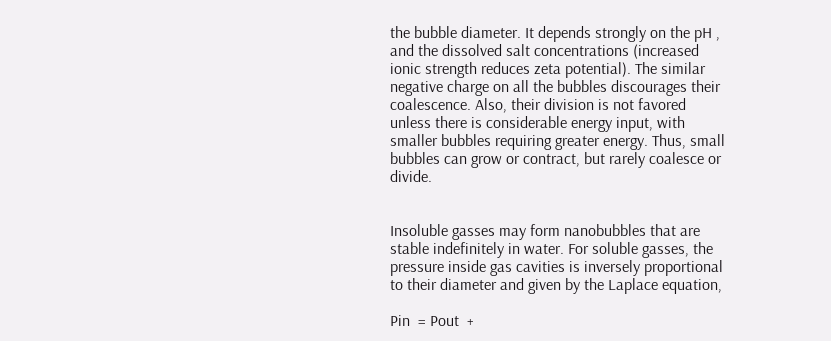the bubble diameter. It depends strongly on the pH , and the dissolved salt concentrations (increased ionic strength reduces zeta potential). The similar negative charge on all the bubbles discourages their coalescence. Also, their division is not favored unless there is considerable energy input, with smaller bubbles requiring greater energy. Thus, small bubbles can grow or contract, but rarely coalesce or divide.


Insoluble gasses may form nanobubbles that are stable indefinitely in water. For soluble gasses, the pressure inside gas cavities is inversely proportional to their diameter and given by the Laplace equation,

Pin  = Pout  +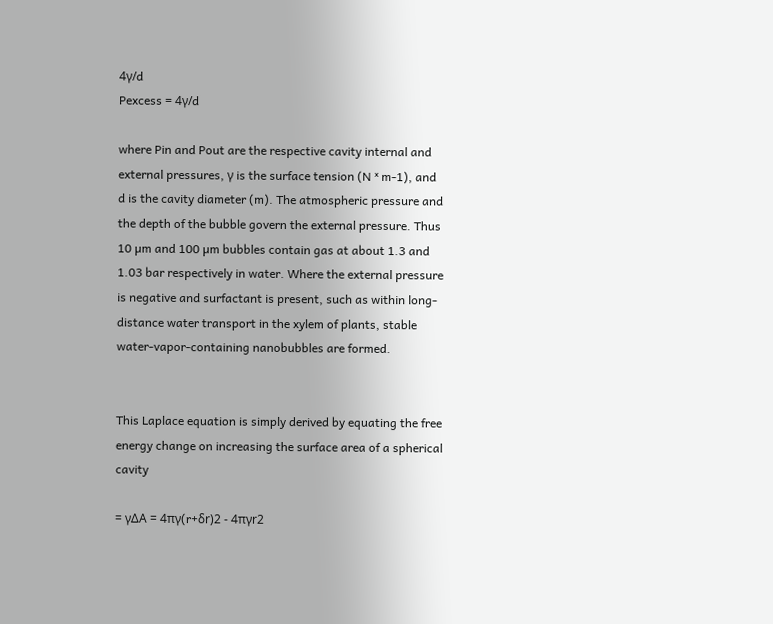4γ/d
Pexcess = 4γ/d

where Pin and Pout are the respective cavity internal and external pressures, γ is the surface tension (N ˣ m-1), and d is the cavity diameter (m). The atmospheric pressure and the depth of the bubble govern the external pressure. Thus 10 µm and 100 µm bubbles contain gas at about 1.3 and 1.03 bar respectively in water. Where the external pressure is negative and surfactant is present, such as within long-distance water transport in the xylem of plants, stable water-vapor-containing nanobubbles are formed.


This Laplace equation is simply derived by equating the free energy change on increasing the surface area of a spherical cavity

= γΔA = 4πγ(r+δr)2 - 4πγr2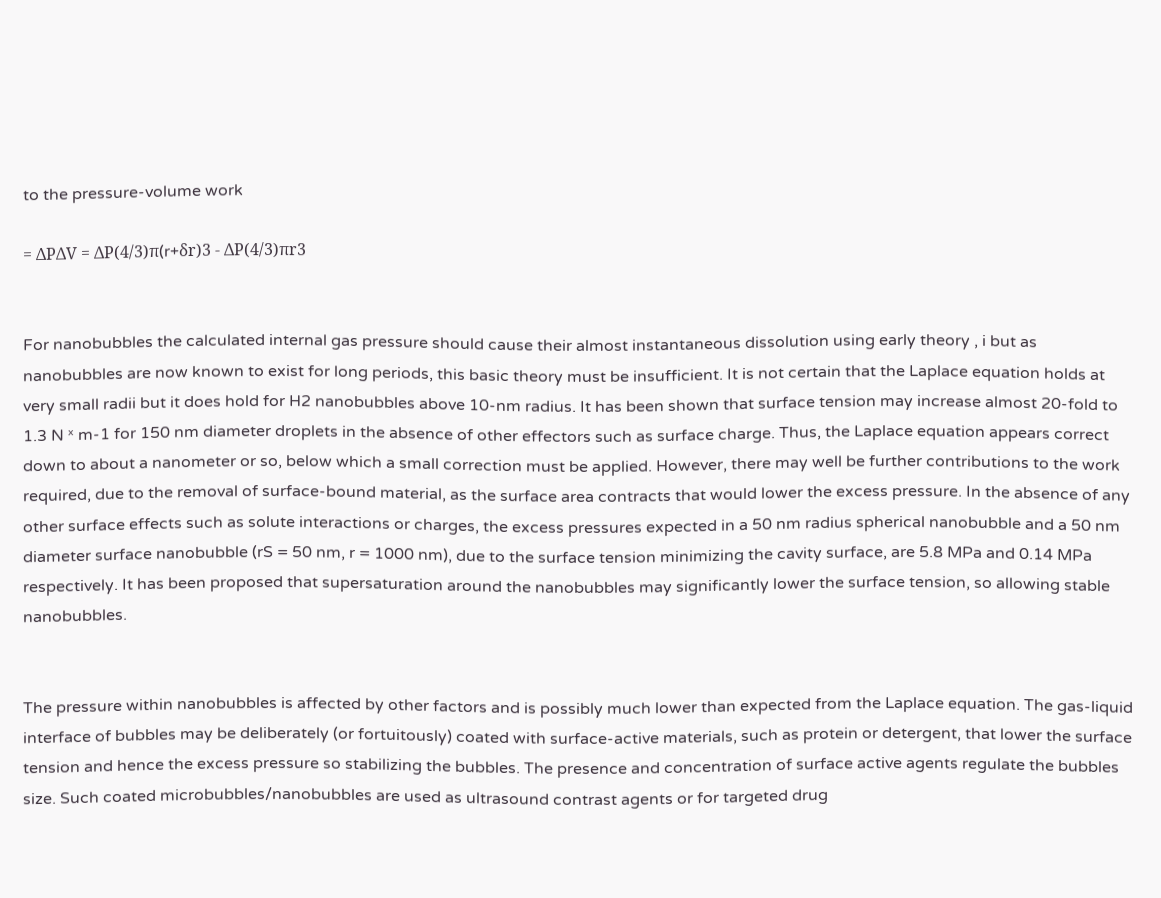to the pressure-volume work

= ΔPΔV = ΔP(4/3)π(r+δr)3 - ΔP(4/3)πr3


For nanobubbles the calculated internal gas pressure should cause their almost instantaneous dissolution using early theory , i but as nanobubbles are now known to exist for long periods, this basic theory must be insufficient. It is not certain that the Laplace equation holds at very small radii but it does hold for H2 nanobubbles above 10-nm radius. It has been shown that surface tension may increase almost 20-fold to 1.3 N ˣ m-1 for 150 nm diameter droplets in the absence of other effectors such as surface charge. Thus, the Laplace equation appears correct down to about a nanometer or so, below which a small correction must be applied. However, there may well be further contributions to the work required, due to the removal of surface-bound material, as the surface area contracts that would lower the excess pressure. In the absence of any other surface effects such as solute interactions or charges, the excess pressures expected in a 50 nm radius spherical nanobubble and a 50 nm diameter surface nanobubble (rS = 50 nm, r = 1000 nm), due to the surface tension minimizing the cavity surface, are 5.8 MPa and 0.14 MPa respectively. It has been proposed that supersaturation around the nanobubbles may significantly lower the surface tension, so allowing stable nanobubbles.


The pressure within nanobubbles is affected by other factors and is possibly much lower than expected from the Laplace equation. The gas-liquid interface of bubbles may be deliberately (or fortuitously) coated with surface-active materials, such as protein or detergent, that lower the surface tension and hence the excess pressure so stabilizing the bubbles. The presence and concentration of surface active agents regulate the bubbles size. Such coated microbubbles/nanobubbles are used as ultrasound contrast agents or for targeted drug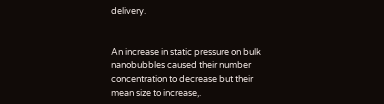delivery.


An increase in static pressure on bulk nanobubbles caused their number concentration to decrease but their mean size to increase,.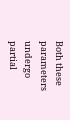Both these parameters undergo partial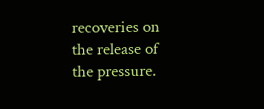recoveries on the release of the pressure.